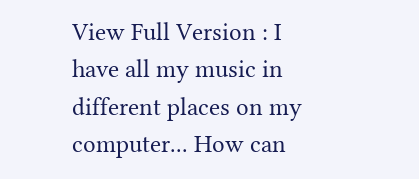View Full Version : I have all my music in different places on my computer... How can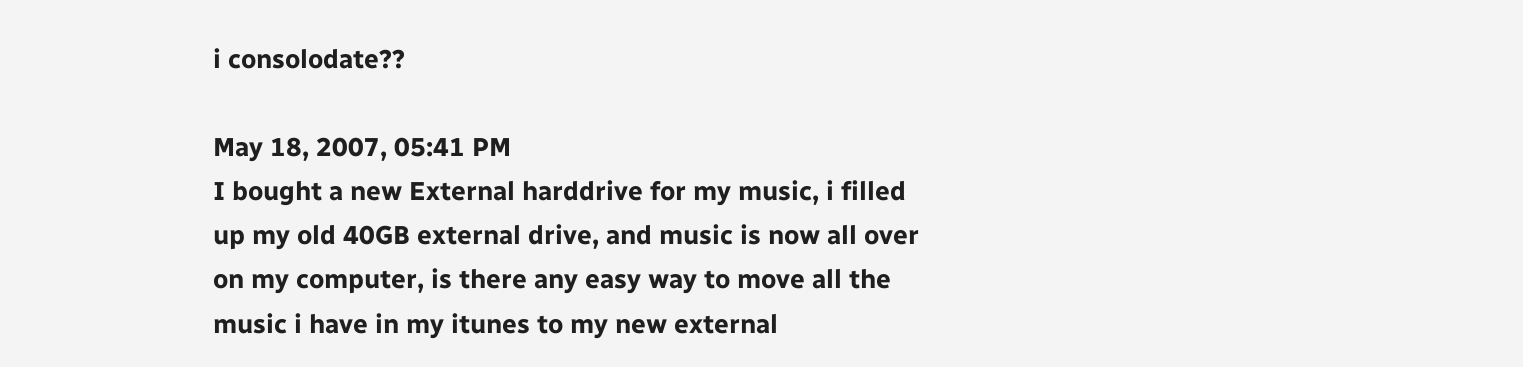i consolodate??

May 18, 2007, 05:41 PM
I bought a new External harddrive for my music, i filled up my old 40GB external drive, and music is now all over on my computer, is there any easy way to move all the music i have in my itunes to my new external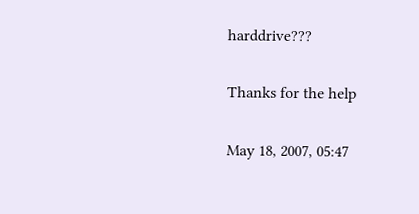harddrive???

Thanks for the help

May 18, 2007, 05:47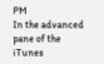PM
In the advanced pane of the iTunes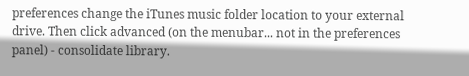preferences change the iTunes music folder location to your external drive. Then click advanced (on the menubar... not in the preferences panel) - consolidate library.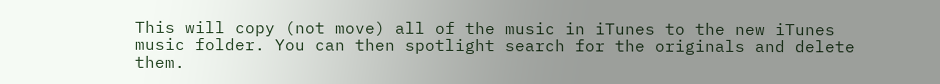This will copy (not move) all of the music in iTunes to the new iTunes music folder. You can then spotlight search for the originals and delete them.